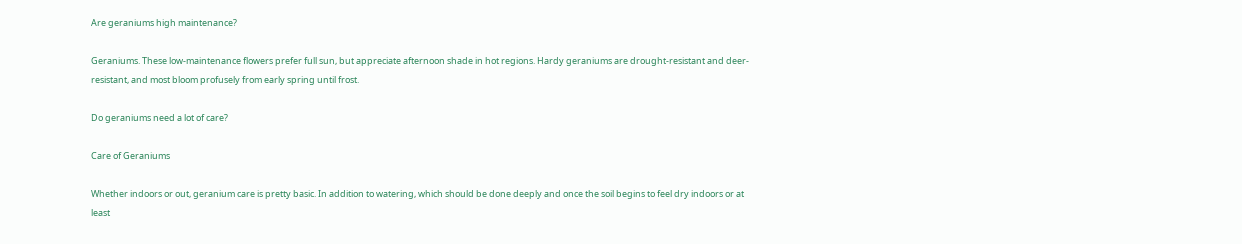Are geraniums high maintenance?

Geraniums. These low-maintenance flowers prefer full sun, but appreciate afternoon shade in hot regions. Hardy geraniums are drought-resistant and deer-resistant, and most bloom profusely from early spring until frost.

Do geraniums need a lot of care?

Care of Geraniums

Whether indoors or out, geranium care is pretty basic. In addition to watering, which should be done deeply and once the soil begins to feel dry indoors or at least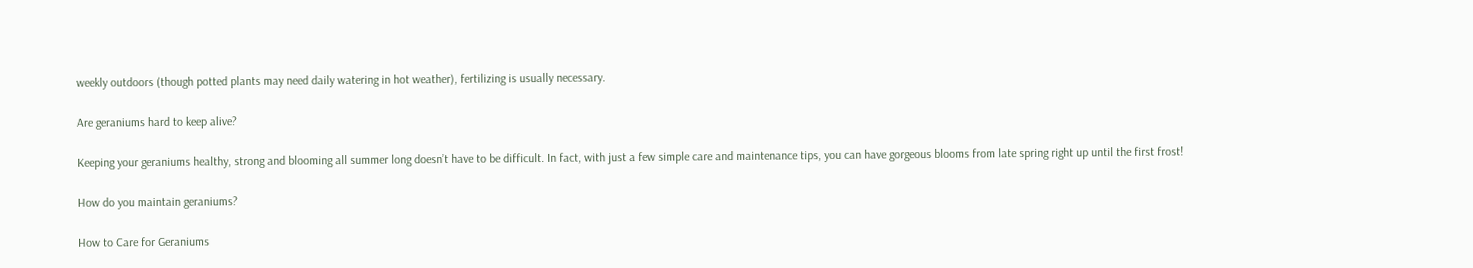weekly outdoors (though potted plants may need daily watering in hot weather), fertilizing is usually necessary.

Are geraniums hard to keep alive?

Keeping your geraniums healthy, strong and blooming all summer long doesn’t have to be difficult. In fact, with just a few simple care and maintenance tips, you can have gorgeous blooms from late spring right up until the first frost!

How do you maintain geraniums?

How to Care for Geraniums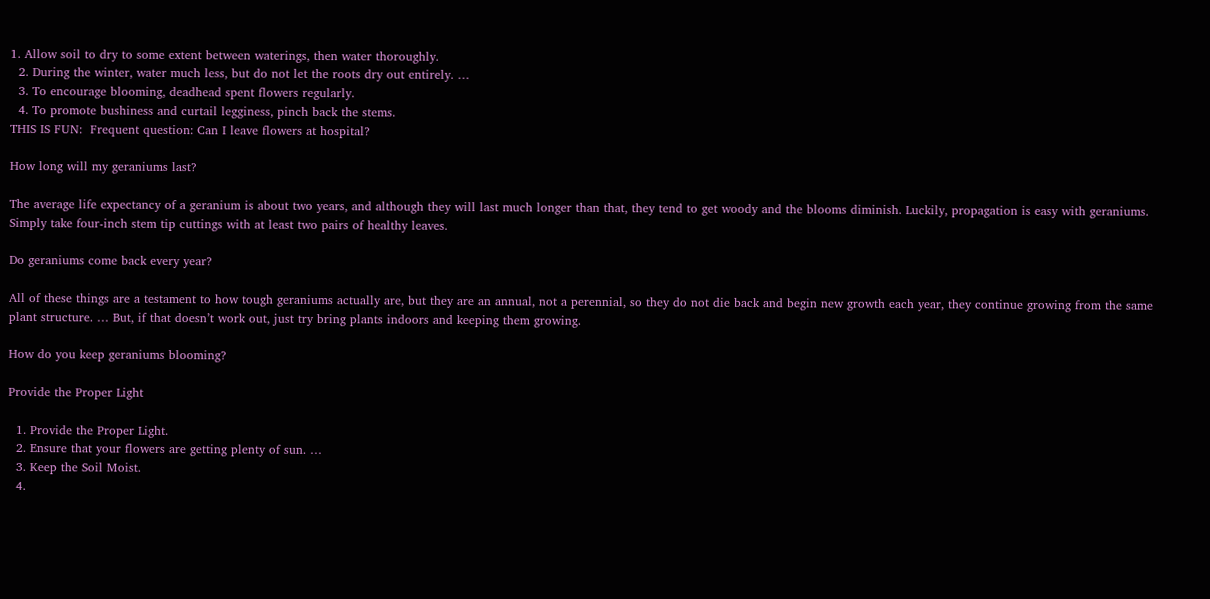1. Allow soil to dry to some extent between waterings, then water thoroughly.
  2. During the winter, water much less, but do not let the roots dry out entirely. …
  3. To encourage blooming, deadhead spent flowers regularly.
  4. To promote bushiness and curtail legginess, pinch back the stems.
THIS IS FUN:  Frequent question: Can I leave flowers at hospital?

How long will my geraniums last?

The average life expectancy of a geranium is about two years, and although they will last much longer than that, they tend to get woody and the blooms diminish. Luckily, propagation is easy with geraniums. Simply take four-inch stem tip cuttings with at least two pairs of healthy leaves.

Do geraniums come back every year?

All of these things are a testament to how tough geraniums actually are, but they are an annual, not a perennial, so they do not die back and begin new growth each year, they continue growing from the same plant structure. … But, if that doesn’t work out, just try bring plants indoors and keeping them growing.

How do you keep geraniums blooming?

Provide the Proper Light

  1. Provide the Proper Light.
  2. Ensure that your flowers are getting plenty of sun. …
  3. Keep the Soil Moist.
  4.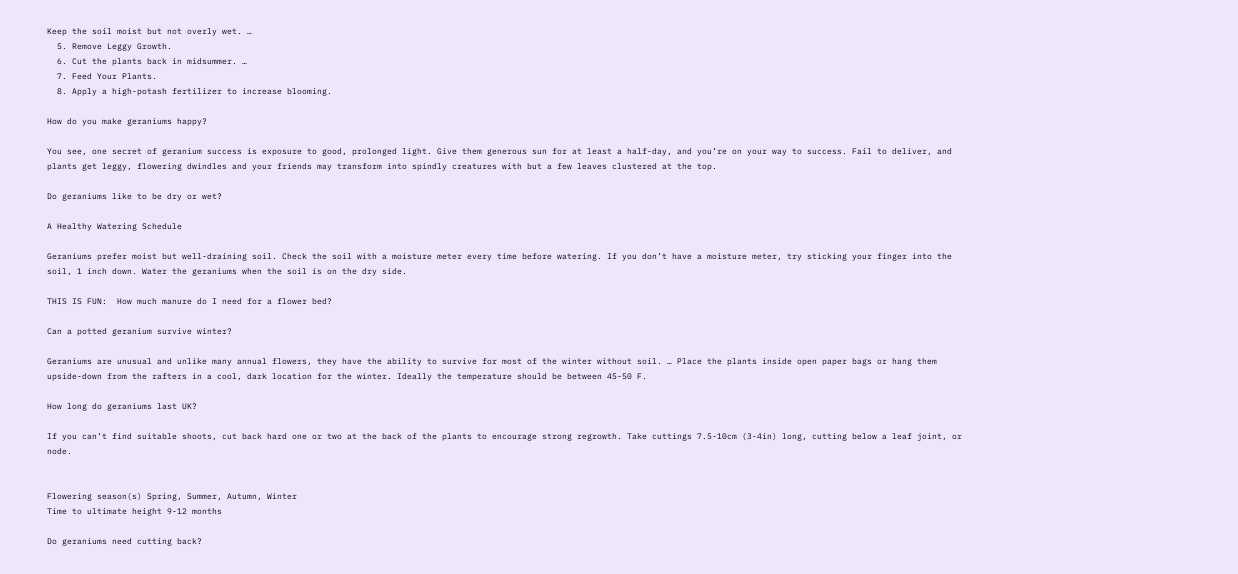Keep the soil moist but not overly wet. …
  5. Remove Leggy Growth.
  6. Cut the plants back in midsummer. …
  7. Feed Your Plants.
  8. Apply a high-potash fertilizer to increase blooming.

How do you make geraniums happy?

You see, one secret of geranium success is exposure to good, prolonged light. Give them generous sun for at least a half-day, and you’re on your way to success. Fail to deliver, and plants get leggy, flowering dwindles and your friends may transform into spindly creatures with but a few leaves clustered at the top.

Do geraniums like to be dry or wet?

A Healthy Watering Schedule

Geraniums prefer moist but well-draining soil. Check the soil with a moisture meter every time before watering. If you don’t have a moisture meter, try sticking your finger into the soil, 1 inch down. Water the geraniums when the soil is on the dry side.

THIS IS FUN:  How much manure do I need for a flower bed?

Can a potted geranium survive winter?

Geraniums are unusual and unlike many annual flowers, they have the ability to survive for most of the winter without soil. … Place the plants inside open paper bags or hang them upside-down from the rafters in a cool, dark location for the winter. Ideally the temperature should be between 45-50 F.

How long do geraniums last UK?

If you can’t find suitable shoots, cut back hard one or two at the back of the plants to encourage strong regrowth. Take cuttings 7.5-10cm (3-4in) long, cutting below a leaf joint, or node.


Flowering season(s) Spring, Summer, Autumn, Winter
Time to ultimate height 9-12 months

Do geraniums need cutting back?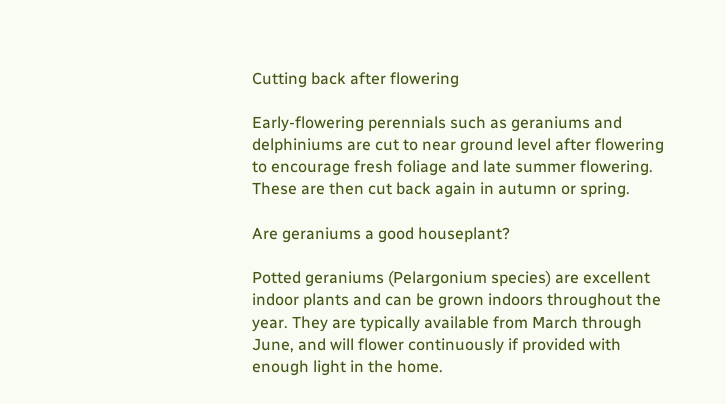Cutting back after flowering

Early-flowering perennials such as geraniums and delphiniums are cut to near ground level after flowering to encourage fresh foliage and late summer flowering. These are then cut back again in autumn or spring.

Are geraniums a good houseplant?

Potted geraniums (Pelargonium species) are excellent indoor plants and can be grown indoors throughout the year. They are typically available from March through June, and will flower continuously if provided with enough light in the home.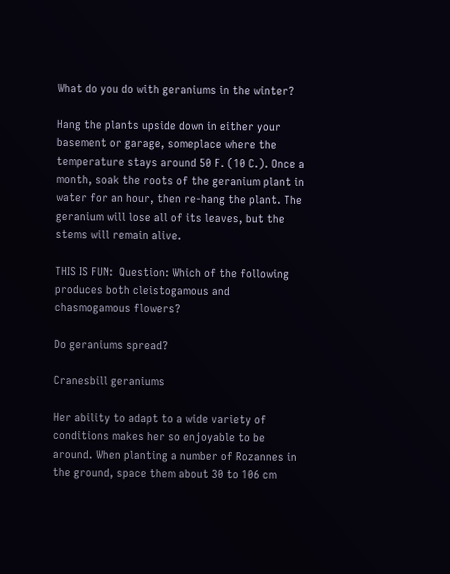What do you do with geraniums in the winter?

Hang the plants upside down in either your basement or garage, someplace where the temperature stays around 50 F. (10 C.). Once a month, soak the roots of the geranium plant in water for an hour, then re-hang the plant. The geranium will lose all of its leaves, but the stems will remain alive.

THIS IS FUN:  Question: Which of the following produces both cleistogamous and chasmogamous flowers?

Do geraniums spread?

Cranesbill geraniums

Her ability to adapt to a wide variety of conditions makes her so enjoyable to be around. When planting a number of Rozannes in the ground, space them about 30 to 106 cm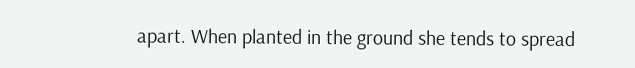apart. When planted in the ground she tends to spread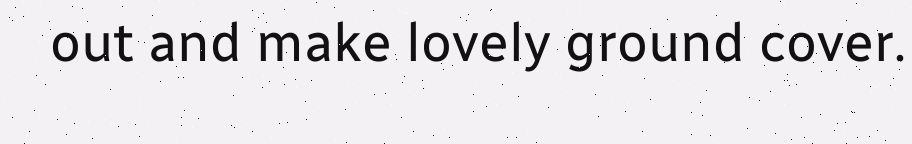out and make lovely ground cover.